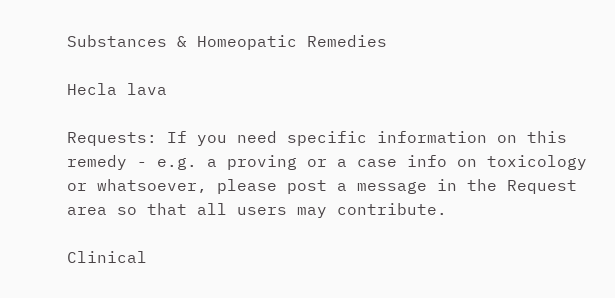Substances & Homeopatic Remedies

Hecla lava

Requests: If you need specific information on this remedy - e.g. a proving or a case info on toxicology or whatsoever, please post a message in the Request area so that all users may contribute.

Clinical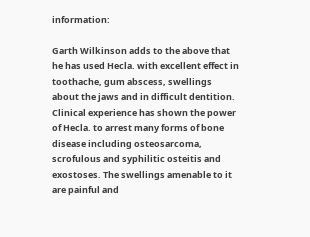information:

Garth Wilkinson adds to the above that he has used Hecla. with excellent effect in toothache, gum abscess, swellings about the jaws and in difficult dentition. Clinical experience has shown the power of Hecla. to arrest many forms of bone disease including osteosarcoma, scrofulous and syphilitic osteitis and exostoses. The swellings amenable to it are painful and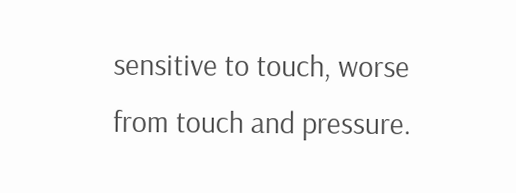sensitive to touch, worse from touch and pressure.